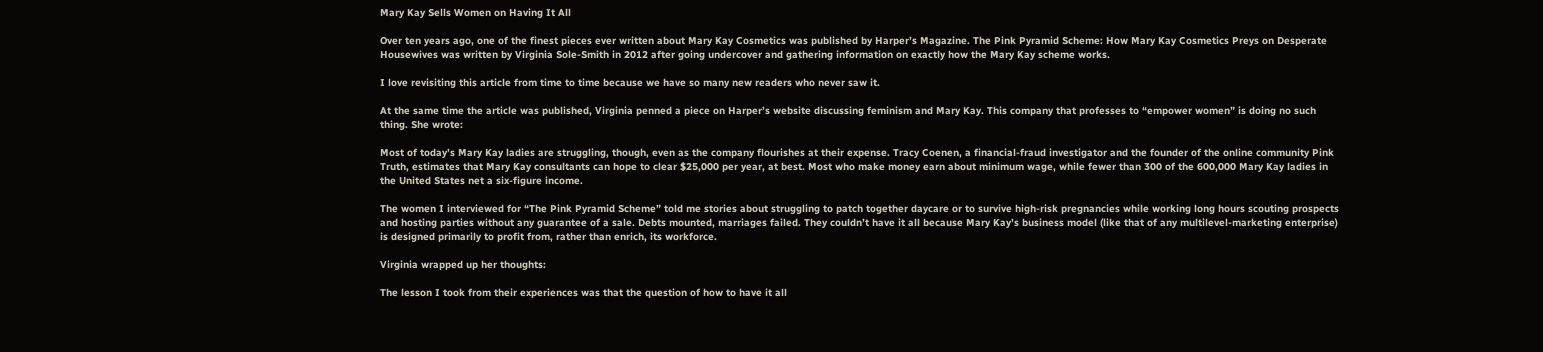Mary Kay Sells Women on Having It All

Over ten years ago, one of the finest pieces ever written about Mary Kay Cosmetics was published by Harper’s Magazine. The Pink Pyramid Scheme: How Mary Kay Cosmetics Preys on Desperate Housewives was written by Virginia Sole-Smith in 2012 after going undercover and gathering information on exactly how the Mary Kay scheme works.

I love revisiting this article from time to time because we have so many new readers who never saw it.

At the same time the article was published, Virginia penned a piece on Harper’s website discussing feminism and Mary Kay. This company that professes to “empower women” is doing no such thing. She wrote:

Most of today’s Mary Kay ladies are struggling, though, even as the company flourishes at their expense. Tracy Coenen, a financial-fraud investigator and the founder of the online community Pink Truth, estimates that Mary Kay consultants can hope to clear $25,000 per year, at best. Most who make money earn about minimum wage, while fewer than 300 of the 600,000 Mary Kay ladies in the United States net a six-figure income.

The women I interviewed for “The Pink Pyramid Scheme” told me stories about struggling to patch together daycare or to survive high-risk pregnancies while working long hours scouting prospects and hosting parties without any guarantee of a sale. Debts mounted, marriages failed. They couldn’t have it all because Mary Kay’s business model (like that of any multilevel-marketing enterprise) is designed primarily to profit from, rather than enrich, its workforce.

Virginia wrapped up her thoughts:

The lesson I took from their experiences was that the question of how to have it all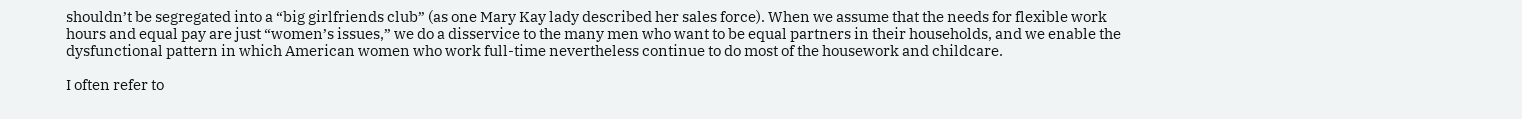shouldn’t be segregated into a “big girlfriends club” (as one Mary Kay lady described her sales force). When we assume that the needs for flexible work hours and equal pay are just “women’s issues,” we do a disservice to the many men who want to be equal partners in their households, and we enable the dysfunctional pattern in which American women who work full-time nevertheless continue to do most of the housework and childcare.

I often refer to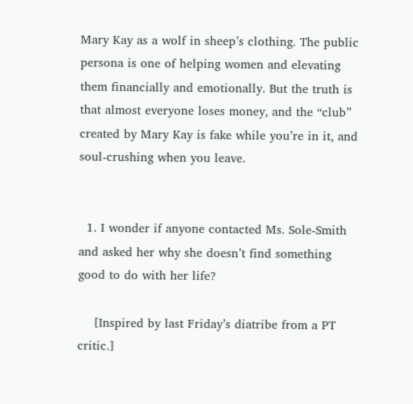Mary Kay as a wolf in sheep’s clothing. The public persona is one of helping women and elevating them financially and emotionally. But the truth is that almost everyone loses money, and the “club” created by Mary Kay is fake while you’re in it, and soul-crushing when you leave.


  1. I wonder if anyone contacted Ms. Sole-Smith and asked her why she doesn’t find something good to do with her life?

    [Inspired by last Friday’s diatribe from a PT critic.]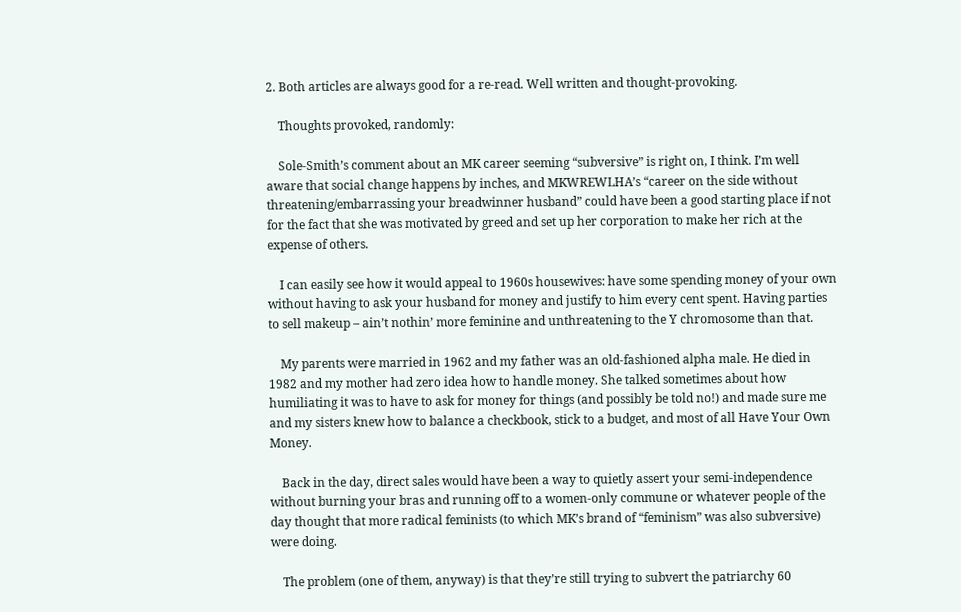2. Both articles are always good for a re-read. Well written and thought-provoking.

    Thoughts provoked, randomly:

    Sole-Smith’s comment about an MK career seeming “subversive” is right on, I think. I’m well aware that social change happens by inches, and MKWREWLHA’s “career on the side without threatening/embarrassing your breadwinner husband” could have been a good starting place if not for the fact that she was motivated by greed and set up her corporation to make her rich at the expense of others.

    I can easily see how it would appeal to 1960s housewives: have some spending money of your own without having to ask your husband for money and justify to him every cent spent. Having parties to sell makeup – ain’t nothin’ more feminine and unthreatening to the Y chromosome than that.

    My parents were married in 1962 and my father was an old-fashioned alpha male. He died in 1982 and my mother had zero idea how to handle money. She talked sometimes about how humiliating it was to have to ask for money for things (and possibly be told no!) and made sure me and my sisters knew how to balance a checkbook, stick to a budget, and most of all Have Your Own Money.

    Back in the day, direct sales would have been a way to quietly assert your semi-independence without burning your bras and running off to a women-only commune or whatever people of the day thought that more radical feminists (to which MK’s brand of “feminism” was also subversive) were doing.

    The problem (one of them, anyway) is that they’re still trying to subvert the patriarchy 60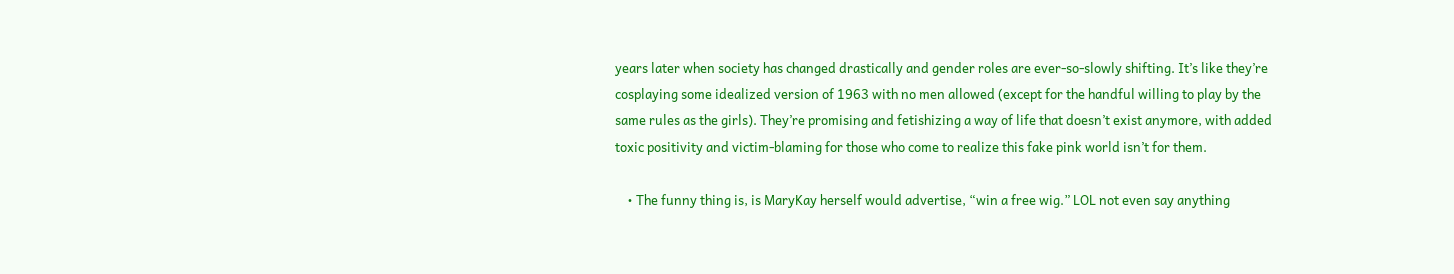years later when society has changed drastically and gender roles are ever-so-slowly shifting. It’s like they’re cosplaying some idealized version of 1963 with no men allowed (except for the handful willing to play by the same rules as the girls). They’re promising and fetishizing a way of life that doesn’t exist anymore, with added toxic positivity and victim-blaming for those who come to realize this fake pink world isn’t for them.

    • The funny thing is, is MaryKay herself would advertise, “win a free wig.” LOL not even say anything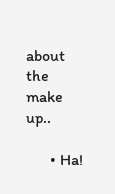about the make up..

      • Ha!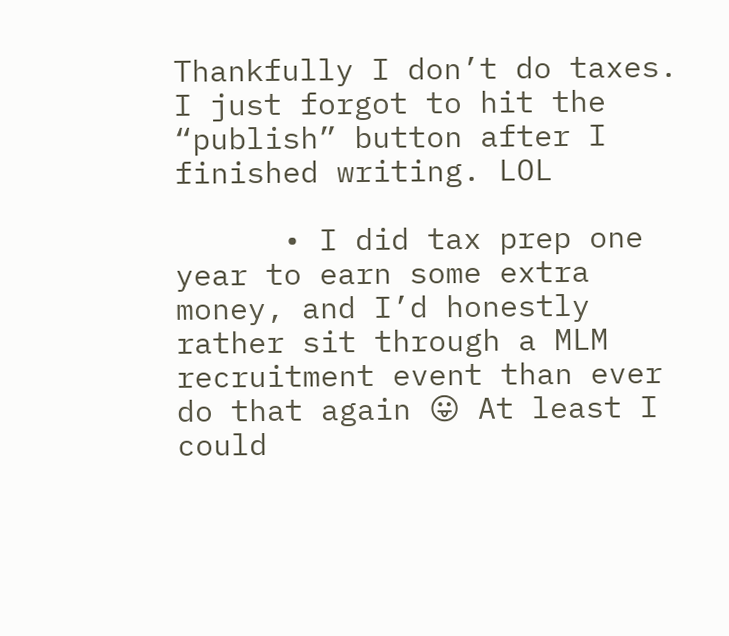Thankfully I don’t do taxes. I just forgot to hit the “publish” button after I finished writing. LOL

      • I did tax prep one year to earn some extra money, and I’d honestly rather sit through a MLM recruitment event than ever do that again 😛 At least I could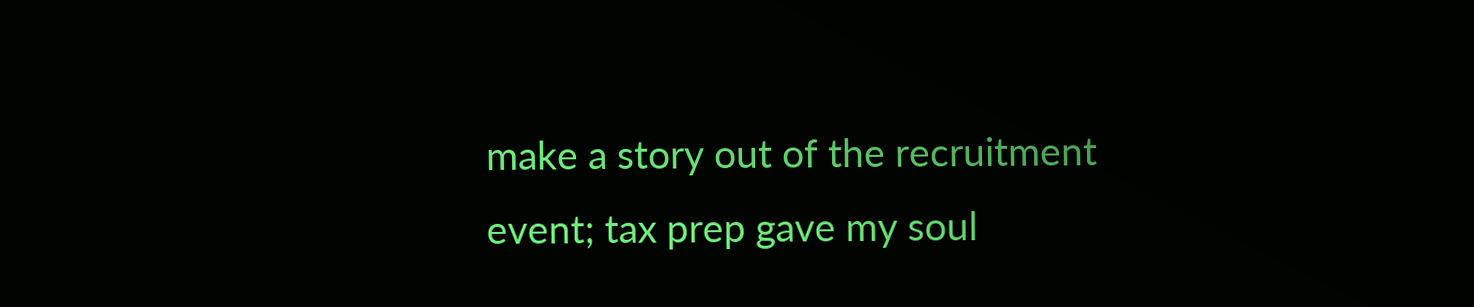make a story out of the recruitment event; tax prep gave my soul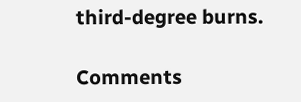third-degree burns.

Comments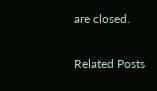are closed.

Related Posts